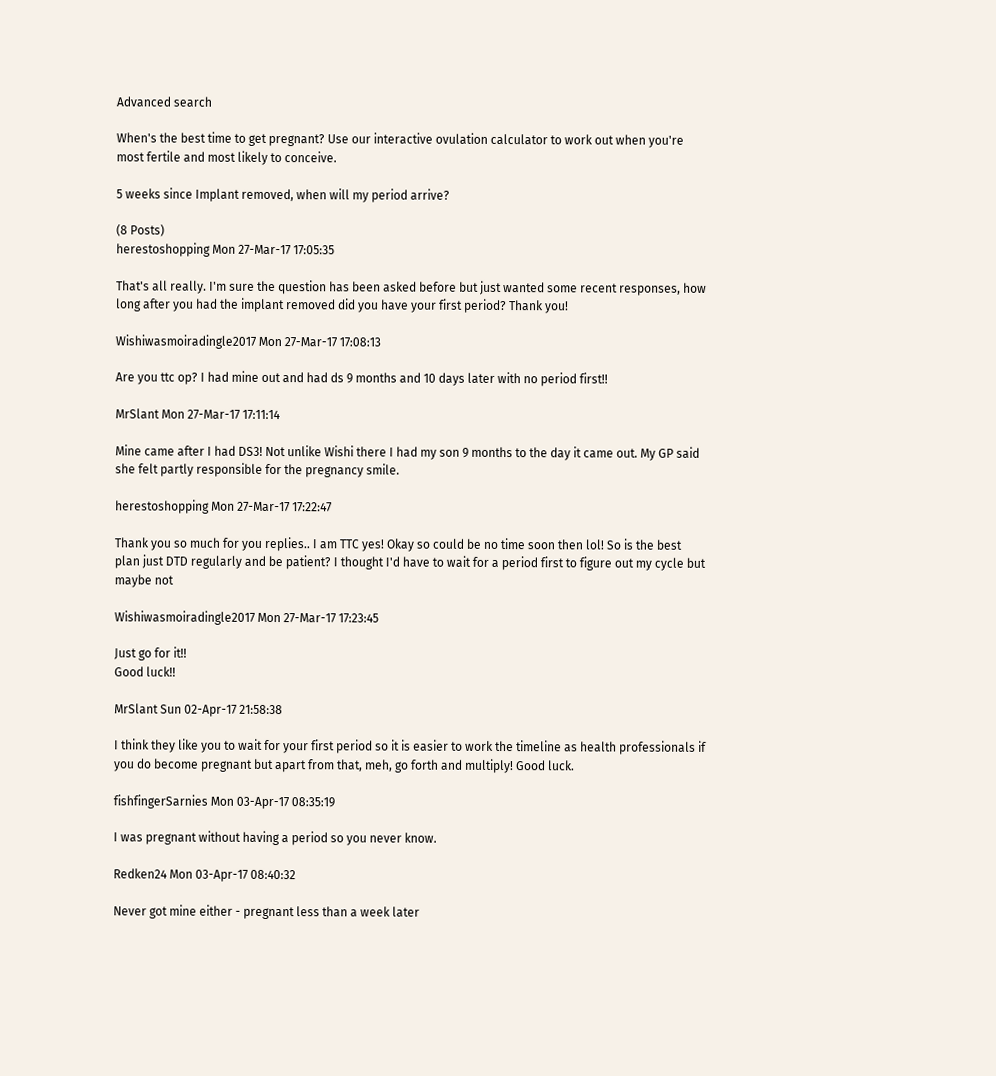Advanced search

When's the best time to get pregnant? Use our interactive ovulation calculator to work out when you're most fertile and most likely to conceive.

5 weeks since Implant removed, when will my period arrive?

(8 Posts)
herestoshopping Mon 27-Mar-17 17:05:35

That's all really. I'm sure the question has been asked before but just wanted some recent responses, how long after you had the implant removed did you have your first period? Thank you!

Wishiwasmoiradingle2017 Mon 27-Mar-17 17:08:13

Are you ttc op? I had mine out and had ds 9 months and 10 days later with no period first!!

MrSlant Mon 27-Mar-17 17:11:14

Mine came after I had DS3! Not unlike Wishi there I had my son 9 months to the day it came out. My GP said she felt partly responsible for the pregnancy smile.

herestoshopping Mon 27-Mar-17 17:22:47

Thank you so much for you replies.. I am TTC yes! Okay so could be no time soon then lol! So is the best plan just DTD regularly and be patient? I thought I'd have to wait for a period first to figure out my cycle but maybe not

Wishiwasmoiradingle2017 Mon 27-Mar-17 17:23:45

Just go for it!!
Good luck!!

MrSlant Sun 02-Apr-17 21:58:38

I think they like you to wait for your first period so it is easier to work the timeline as health professionals if you do become pregnant but apart from that, meh, go forth and multiply! Good luck.

fishfingerSarnies Mon 03-Apr-17 08:35:19

I was pregnant without having a period so you never know.

Redken24 Mon 03-Apr-17 08:40:32

Never got mine either - pregnant less than a week later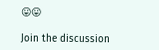😛😛

Join the discussion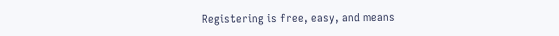Registering is free, easy, and means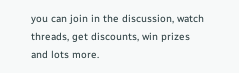you can join in the discussion, watch threads, get discounts, win prizes and lots more.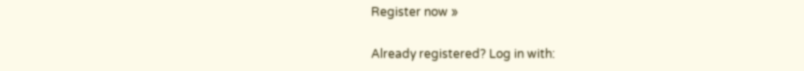Register now »

Already registered? Log in with: